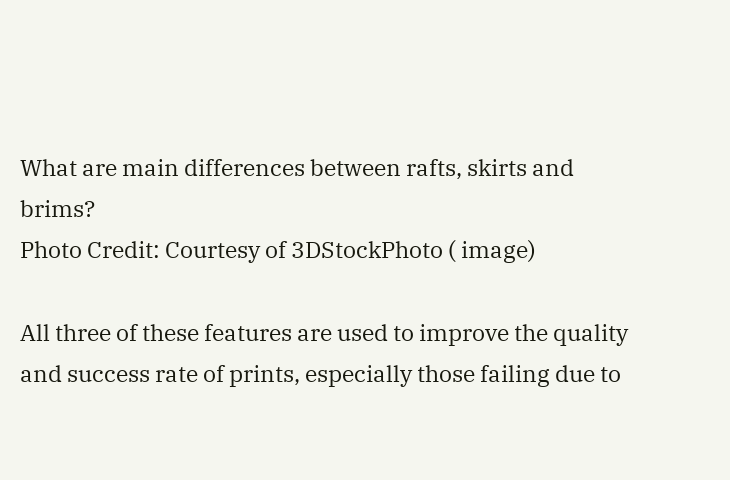What are main differences between rafts, skirts and brims?
Photo Credit: Courtesy of 3DStockPhoto ( image)

All three of these features are used to improve the quality and success rate of prints, especially those failing due to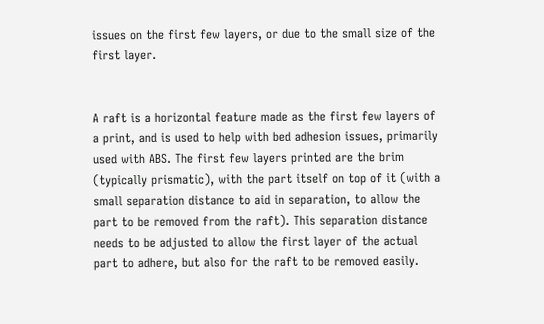issues on the first few layers, or due to the small size of the first layer.


A raft is a horizontal feature made as the first few layers of a print, and is used to help with bed adhesion issues, primarily used with ABS. The first few layers printed are the brim (typically prismatic), with the part itself on top of it (with a small separation distance to aid in separation, to allow the part to be removed from the raft). This separation distance needs to be adjusted to allow the first layer of the actual part to adhere, but also for the raft to be removed easily.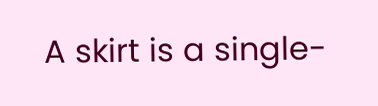A skirt is a single-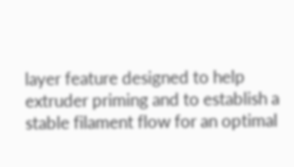layer feature designed to help extruder priming and to establish a stable filament flow for an optimal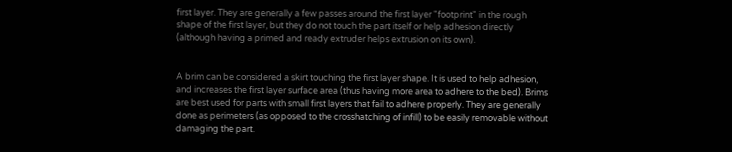first layer. They are generally a few passes around the first layer "footprint" in the rough shape of the first layer, but they do not touch the part itself or help adhesion directly (although having a primed and ready extruder helps extrusion on its own).


A brim can be considered a skirt touching the first layer shape. It is used to help adhesion, and increases the first layer surface area (thus having more area to adhere to the bed). Brims are best used for parts with small first layers that fail to adhere properly. They are generally done as perimeters (as opposed to the crosshatching of infill) to be easily removable without damaging the part.